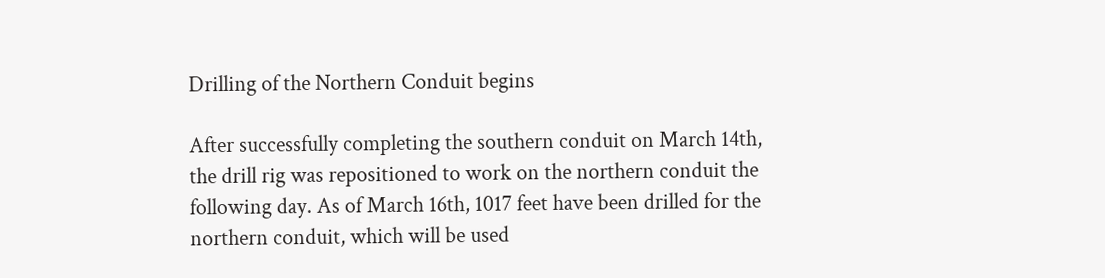Drilling of the Northern Conduit begins

After successfully completing the southern conduit on March 14th, the drill rig was repositioned to work on the northern conduit the following day. As of March 16th, 1017 feet have been drilled for the northern conduit, which will be used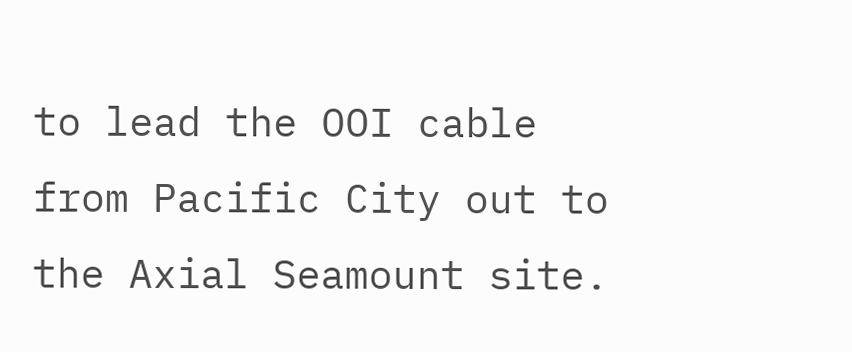to lead the OOI cable from Pacific City out to the Axial Seamount site.